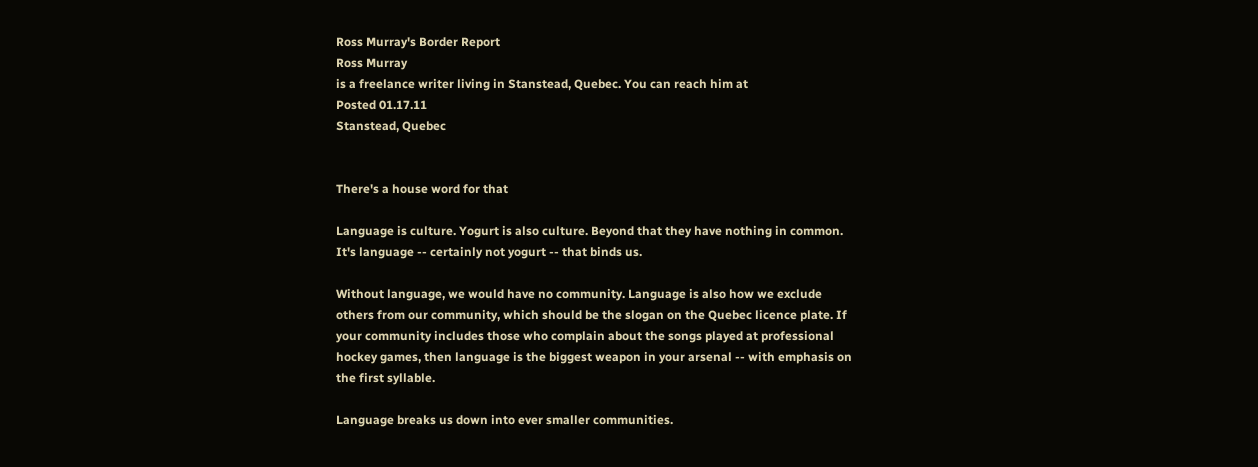Ross Murray's Border Report
Ross Murray
is a freelance writer living in Stanstead, Quebec. You can reach him at
Posted 01.17.11
Stanstead, Quebec


There's a house word for that

Language is culture. Yogurt is also culture. Beyond that they have nothing in common. It's language -- certainly not yogurt -- that binds us.

Without language, we would have no community. Language is also how we exclude others from our community, which should be the slogan on the Quebec licence plate. If your community includes those who complain about the songs played at professional hockey games, then language is the biggest weapon in your arsenal -- with emphasis on the first syllable.

Language breaks us down into ever smaller communities.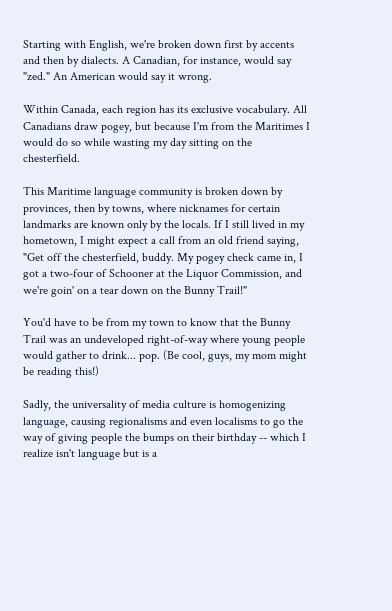Starting with English, we're broken down first by accents and then by dialects. A Canadian, for instance, would say "zed." An American would say it wrong.

Within Canada, each region has its exclusive vocabulary. All Canadians draw pogey, but because I'm from the Maritimes I would do so while wasting my day sitting on the chesterfield.

This Maritime language community is broken down by provinces, then by towns, where nicknames for certain landmarks are known only by the locals. If I still lived in my hometown, I might expect a call from an old friend saying, "Get off the chesterfield, buddy. My pogey check came in, I got a two-four of Schooner at the Liquor Commission, and we're goin' on a tear down on the Bunny Trail!"

You'd have to be from my town to know that the Bunny Trail was an undeveloped right-of-way where young people would gather to drink... pop. (Be cool, guys, my mom might be reading this!)

Sadly, the universality of media culture is homogenizing language, causing regionalisms and even localisms to go the way of giving people the bumps on their birthday -- which I realize isn't language but is a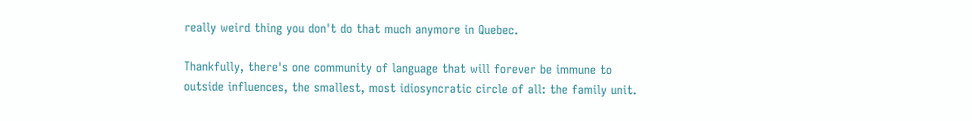really weird thing you don't do that much anymore in Quebec.

Thankfully, there's one community of language that will forever be immune to outside influences, the smallest, most idiosyncratic circle of all: the family unit.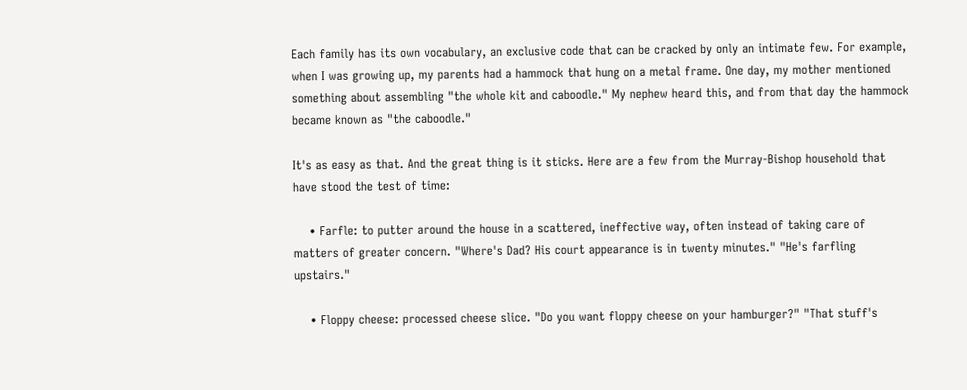Each family has its own vocabulary, an exclusive code that can be cracked by only an intimate few. For example, when I was growing up, my parents had a hammock that hung on a metal frame. One day, my mother mentioned something about assembling "the whole kit and caboodle." My nephew heard this, and from that day the hammock became known as "the caboodle."

It's as easy as that. And the great thing is it sticks. Here are a few from the Murray-Bishop household that have stood the test of time:

    • Farfle: to putter around the house in a scattered, ineffective way, often instead of taking care of matters of greater concern. "Where's Dad? His court appearance is in twenty minutes." "He's farfling upstairs."

    • Floppy cheese: processed cheese slice. "Do you want floppy cheese on your hamburger?" "That stuff's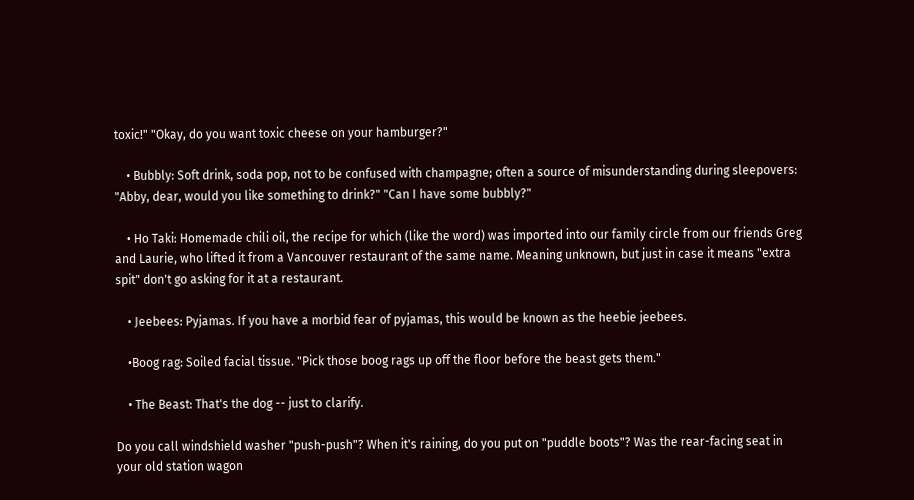toxic!" "Okay, do you want toxic cheese on your hamburger?"

    • Bubbly: Soft drink, soda pop, not to be confused with champagne; often a source of misunderstanding during sleepovers: "Abby, dear, would you like something to drink?" "Can I have some bubbly?"

    • Ho Taki: Homemade chili oil, the recipe for which (like the word) was imported into our family circle from our friends Greg and Laurie, who lifted it from a Vancouver restaurant of the same name. Meaning unknown, but just in case it means "extra spit" don't go asking for it at a restaurant.

    • Jeebees: Pyjamas. If you have a morbid fear of pyjamas, this would be known as the heebie jeebees.

    •Boog rag: Soiled facial tissue. "Pick those boog rags up off the floor before the beast gets them."

    • The Beast: That's the dog -- just to clarify.

Do you call windshield washer "push-push"? When it's raining, do you put on "puddle boots"? Was the rear-facing seat in your old station wagon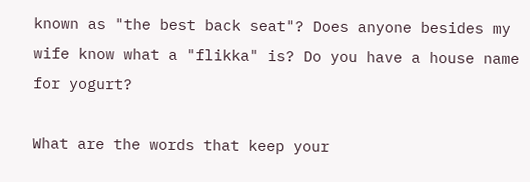known as "the best back seat"? Does anyone besides my wife know what a "flikka" is? Do you have a house name for yogurt?

What are the words that keep your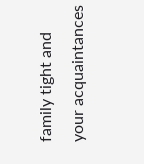family tight and your acquaintances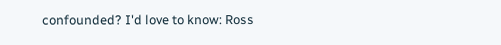confounded? I'd love to know: Ross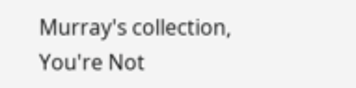Murray's collection, You're Not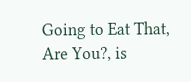Going to Eat That, Are You?, is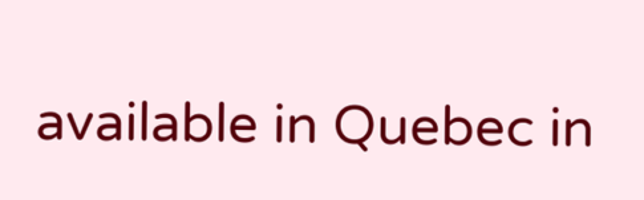available in Quebec in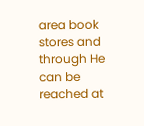area book stores and through He can be reached at